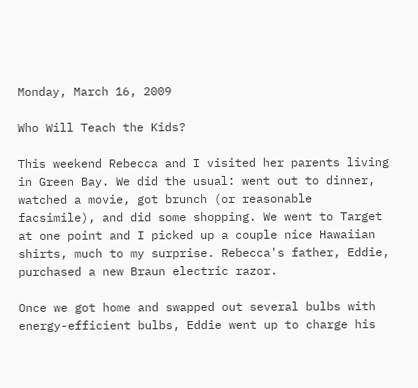Monday, March 16, 2009

Who Will Teach the Kids?

This weekend Rebecca and I visited her parents living in Green Bay. We did the usual: went out to dinner, watched a movie, got brunch (or reasonable facsimile), and did some shopping. We went to Target at one point and I picked up a couple nice Hawaiian shirts, much to my surprise. Rebecca's father, Eddie, purchased a new Braun electric razor.

Once we got home and swapped out several bulbs with energy-efficient bulbs, Eddie went up to charge his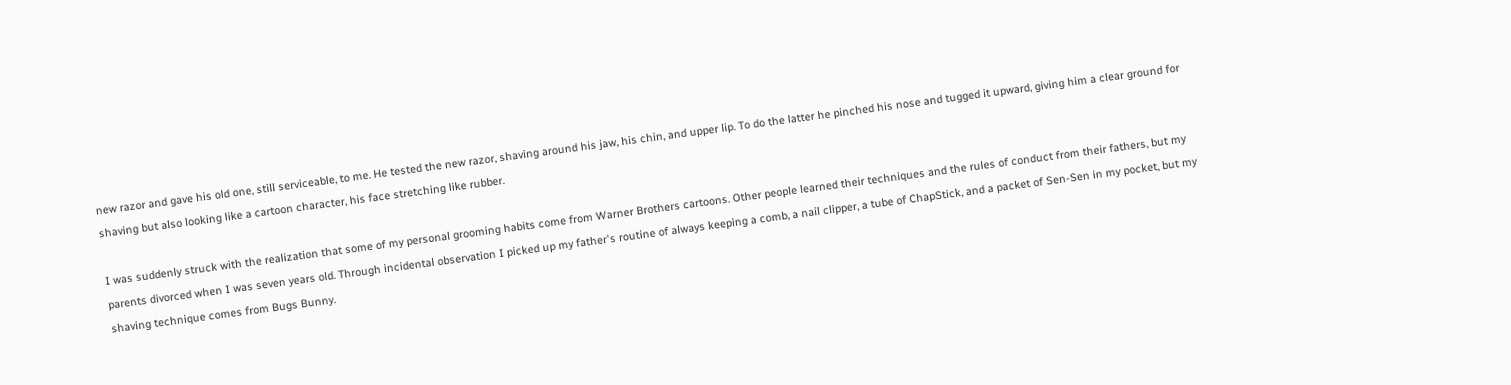new razor and gave his old one, still serviceable, to me. He tested the new razor, shaving around his jaw, his chin, and upper lip. To do the latter he pinched his nose and tugged it upward, giving him a clear ground for shaving but also looking like a cartoon character, his face stretching like rubber.

I was suddenly struck with the realization that some of my personal grooming habits come from Warner Brothers cartoons. Other people learned their techniques and the rules of conduct from their fathers, but my parents divorced when I was seven years old. Through incidental observation I picked up my father's routine of always keeping a comb, a nail clipper, a tube of ChapStick, and a packet of Sen-Sen in my pocket, but my shaving technique comes from Bugs Bunny.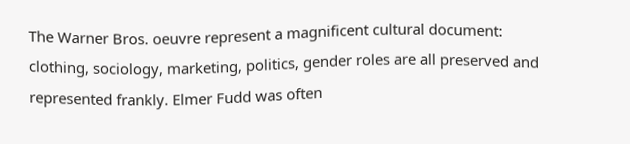The Warner Bros. oeuvre represent a magnificent cultural document: clothing, sociology, marketing, politics, gender roles are all preserved and represented frankly. Elmer Fudd was often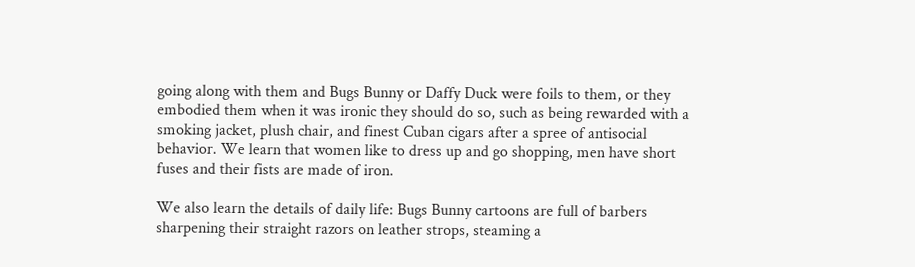going along with them and Bugs Bunny or Daffy Duck were foils to them, or they embodied them when it was ironic they should do so, such as being rewarded with a smoking jacket, plush chair, and finest Cuban cigars after a spree of antisocial behavior. We learn that women like to dress up and go shopping, men have short fuses and their fists are made of iron.

We also learn the details of daily life: Bugs Bunny cartoons are full of barbers sharpening their straight razors on leather strops, steaming a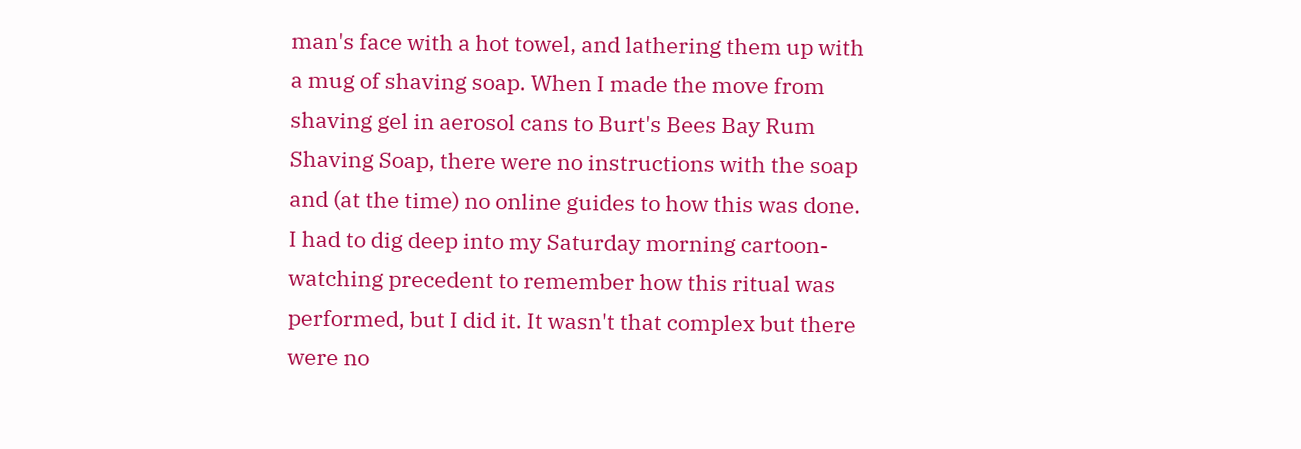man's face with a hot towel, and lathering them up with a mug of shaving soap. When I made the move from shaving gel in aerosol cans to Burt's Bees Bay Rum Shaving Soap, there were no instructions with the soap and (at the time) no online guides to how this was done. I had to dig deep into my Saturday morning cartoon-watching precedent to remember how this ritual was performed, but I did it. It wasn't that complex but there were no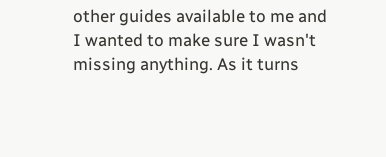other guides available to me and I wanted to make sure I wasn't missing anything. As it turns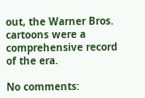out, the Warner Bros. cartoons were a comprehensive record of the era.

No comments: